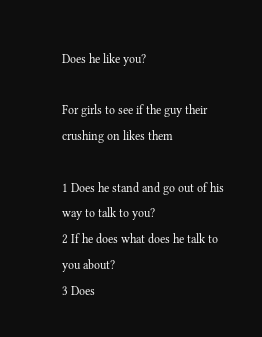Does he like you?

For girls to see if the guy their crushing on likes them

1 Does he stand and go out of his way to talk to you?
2 If he does what does he talk to you about?
3 Does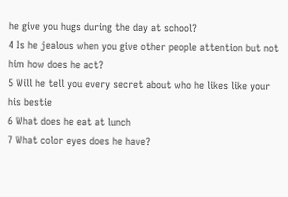he give you hugs during the day at school?
4 Is he jealous when you give other people attention but not him how does he act?
5 Will he tell you every secret about who he likes like your his bestie
6 What does he eat at lunch
7 What color eyes does he have?